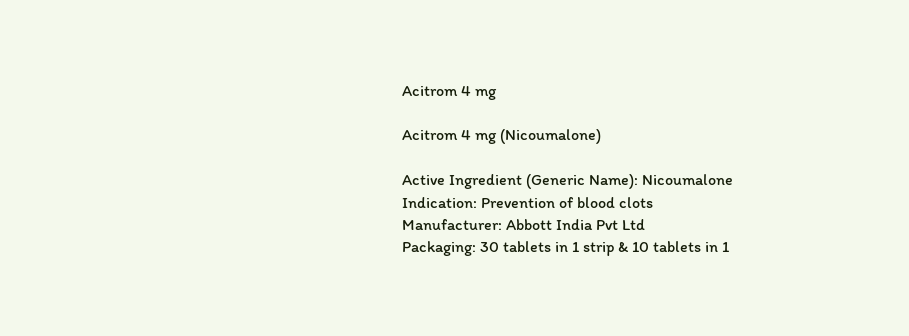Acitrom 4 mg

Acitrom 4 mg (Nicoumalone)

Active Ingredient (Generic Name): Nicoumalone
Indication: Prevention of blood clots
Manufacturer: Abbott India Pvt Ltd
Packaging: 30 tablets in 1 strip & 10 tablets in 1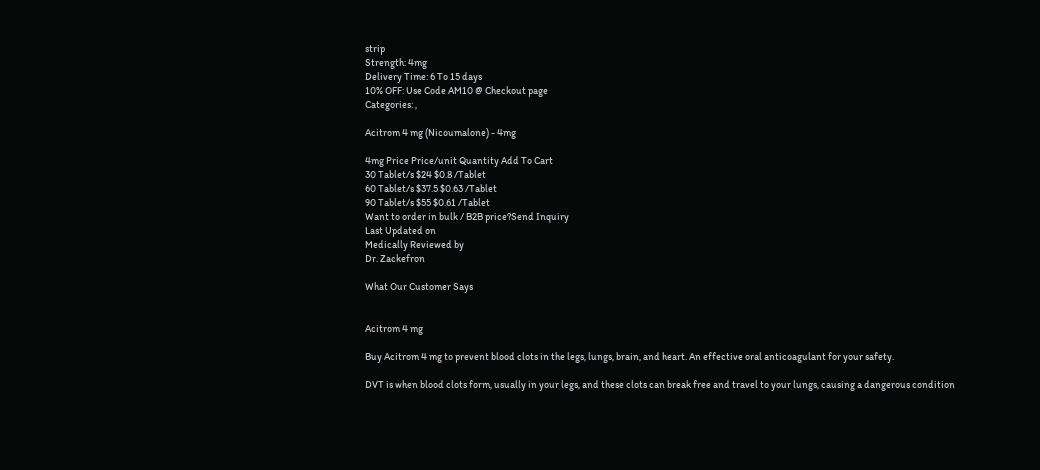strip
Strength: 4mg
Delivery Time: 6 To 15 days
10% OFF: Use Code AM10 @ Checkout page
Categories: ,

Acitrom 4 mg (Nicoumalone) - 4mg

4mg Price Price/unit Quantity Add To Cart
30 Tablet/s $24 $0.8 /Tablet
60 Tablet/s $37.5 $0.63 /Tablet
90 Tablet/s $55 $0.61 /Tablet
Want to order in bulk / B2B price?Send Inquiry
Last Updated on
Medically Reviewed by
Dr. Zackefron

What Our Customer Says


Acitrom 4 mg

Buy Acitrom 4 mg to prevent blood clots in the legs, lungs, brain, and heart. An effective oral anticoagulant for your safety.

DVT is when blood clots form, usually in your legs, and these clots can break free and travel to your lungs, causing a dangerous condition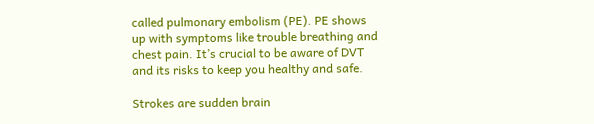called pulmonary embolism (PE). PE shows up with symptoms like trouble breathing and chest pain. It’s crucial to be aware of DVT and its risks to keep you healthy and safe.

Strokes are sudden brain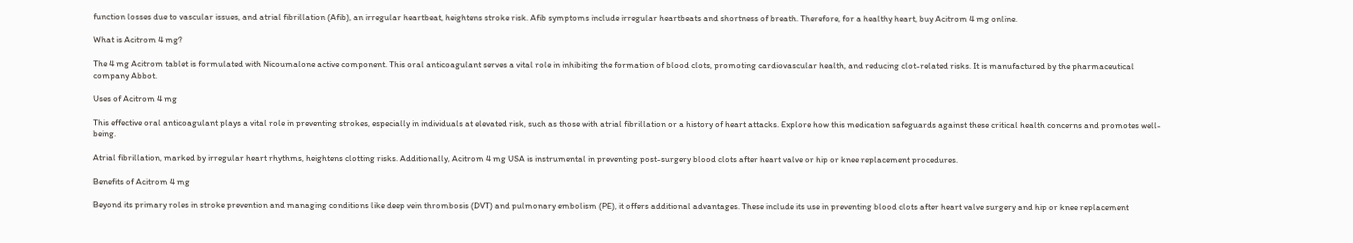function losses due to vascular issues, and atrial fibrillation (Afib), an irregular heartbeat, heightens stroke risk. Afib symptoms include irregular heartbeats and shortness of breath. Therefore, for a healthy heart, buy Acitrom 4 mg online.

What is Acitrom 4 mg?

The 4 mg Acitrom tablet is formulated with Nicoumalone active component. This oral anticoagulant serves a vital role in inhibiting the formation of blood clots, promoting cardiovascular health, and reducing clot-related risks. It is manufactured by the pharmaceutical company Abbot.

Uses of Acitrom 4 mg

This effective oral anticoagulant plays a vital role in preventing strokes, especially in individuals at elevated risk, such as those with atrial fibrillation or a history of heart attacks. Explore how this medication safeguards against these critical health concerns and promotes well-being.

Atrial fibrillation, marked by irregular heart rhythms, heightens clotting risks. Additionally, Acitrom 4 mg USA is instrumental in preventing post-surgery blood clots after heart valve or hip or knee replacement procedures.

Benefits of Acitrom 4 mg

Beyond its primary roles in stroke prevention and managing conditions like deep vein thrombosis (DVT) and pulmonary embolism (PE), it offers additional advantages. These include its use in preventing blood clots after heart valve surgery and hip or knee replacement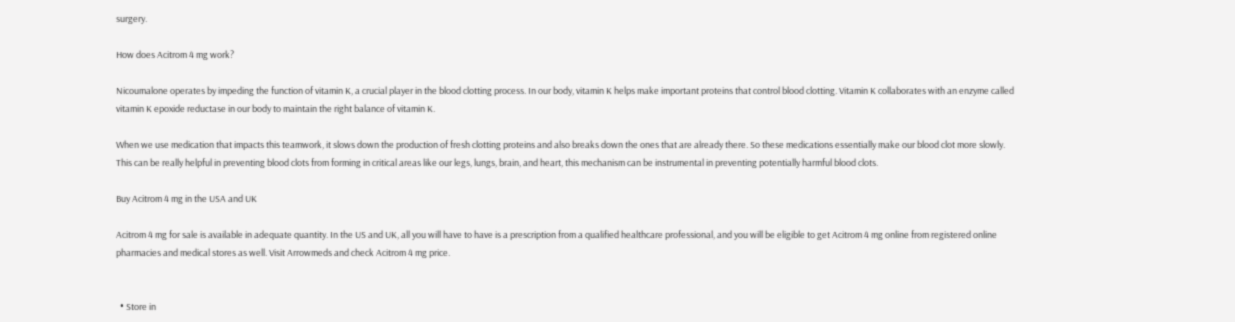surgery.

How does Acitrom 4 mg work?

Nicoumalone operates by impeding the function of vitamin K, a crucial player in the blood clotting process. In our body, vitamin K helps make important proteins that control blood clotting. Vitamin K collaborates with an enzyme called vitamin K epoxide reductase in our body to maintain the right balance of vitamin K.

When we use medication that impacts this teamwork, it slows down the production of fresh clotting proteins and also breaks down the ones that are already there. So these medications essentially make our blood clot more slowly. This can be really helpful in preventing blood clots from forming in critical areas like our legs, lungs, brain, and heart, this mechanism can be instrumental in preventing potentially harmful blood clots.

Buy Acitrom 4 mg in the USA and UK

Acitrom 4 mg for sale is available in adequate quantity. In the US and UK, all you will have to have is a prescription from a qualified healthcare professional, and you will be eligible to get Acitrom 4 mg online from registered online pharmacies and medical stores as well. Visit Arrowmeds and check Acitrom 4 mg price.


  • Store in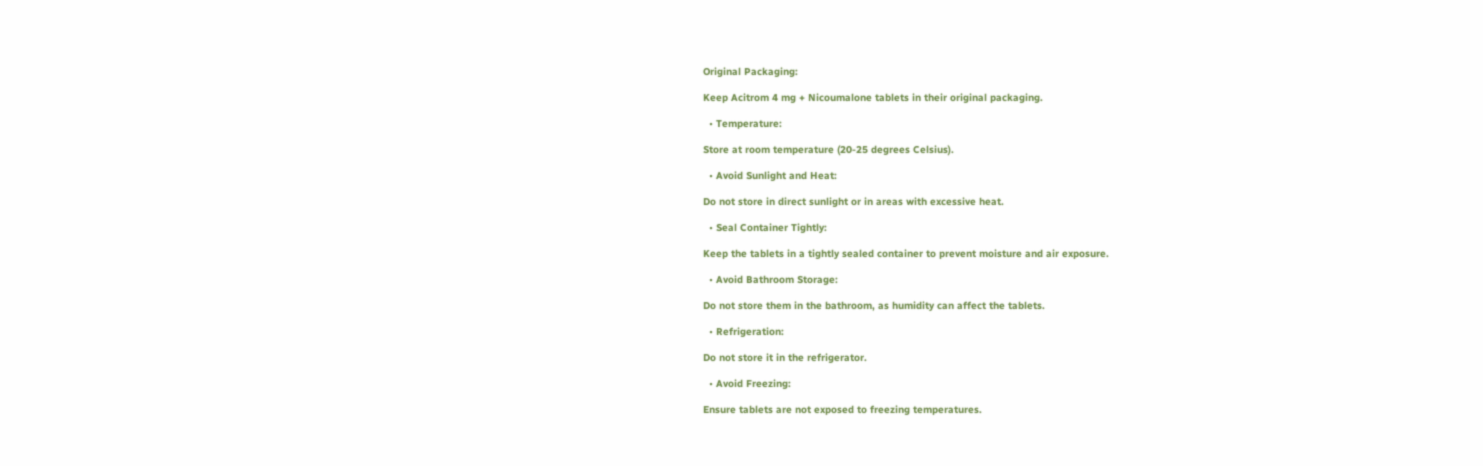Original Packaging:

Keep Acitrom 4 mg + Nicoumalone tablets in their original packaging.

  • Temperature:

Store at room temperature (20-25 degrees Celsius).

  • Avoid Sunlight and Heat:

Do not store in direct sunlight or in areas with excessive heat.

  • Seal Container Tightly:

Keep the tablets in a tightly sealed container to prevent moisture and air exposure.

  • Avoid Bathroom Storage:

Do not store them in the bathroom, as humidity can affect the tablets.

  • Refrigeration:

Do not store it in the refrigerator.

  • Avoid Freezing:

Ensure tablets are not exposed to freezing temperatures.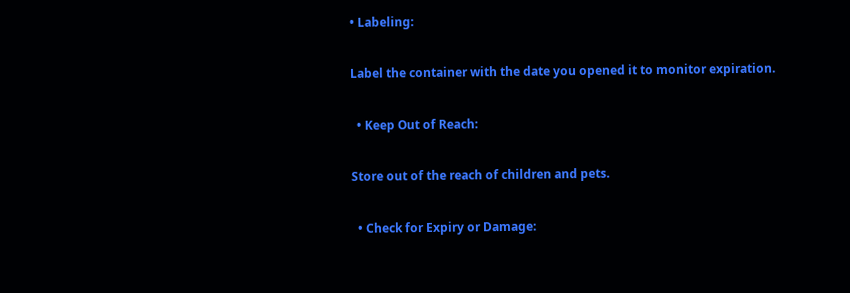• Labeling:

Label the container with the date you opened it to monitor expiration.

  • Keep Out of Reach:

Store out of the reach of children and pets.

  • Check for Expiry or Damage: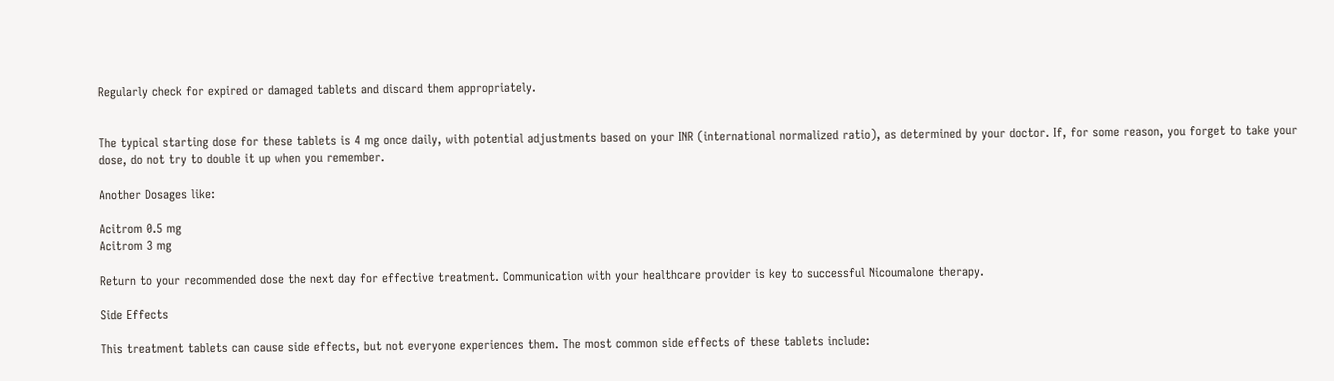Regularly check for expired or damaged tablets and discard them appropriately.


The typical starting dose for these tablets is 4 mg once daily, with potential adjustments based on your INR (international normalized ratio), as determined by your doctor. If, for some reason, you forget to take your dose, do not try to double it up when you remember.

Another Dosages like:

Acitrom 0.5 mg
Acitrom 3 mg

Return to your recommended dose the next day for effective treatment. Communication with your healthcare provider is key to successful Nicoumalone therapy.

Side Effects

This treatment tablets can cause side effects, but not everyone experiences them. The most common side effects of these tablets include: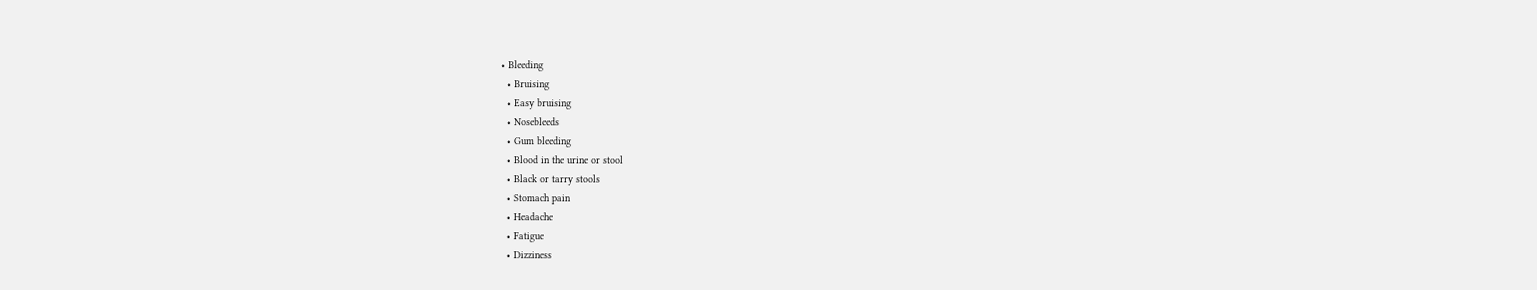• Bleeding
  • Bruising
  • Easy bruising
  • Nosebleeds
  • Gum bleeding
  • Blood in the urine or stool
  • Black or tarry stools
  • Stomach pain
  • Headache
  • Fatigue
  • Dizziness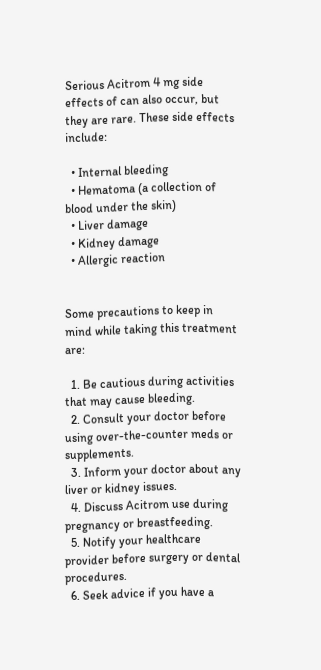Serious Acitrom 4 mg side effects of can also occur, but they are rare. These side effects include:

  • Internal bleeding
  • Hematoma (a collection of blood under the skin)
  • Liver damage
  • Kidney damage
  • Allergic reaction


Some precautions to keep in mind while taking this treatment are:

  1. Be cautious during activities that may cause bleeding.
  2. Consult your doctor before using over-the-counter meds or supplements.
  3. Inform your doctor about any liver or kidney issues.
  4. Discuss Acitrom use during pregnancy or breastfeeding.
  5. Notify your healthcare provider before surgery or dental procedures.
  6. Seek advice if you have a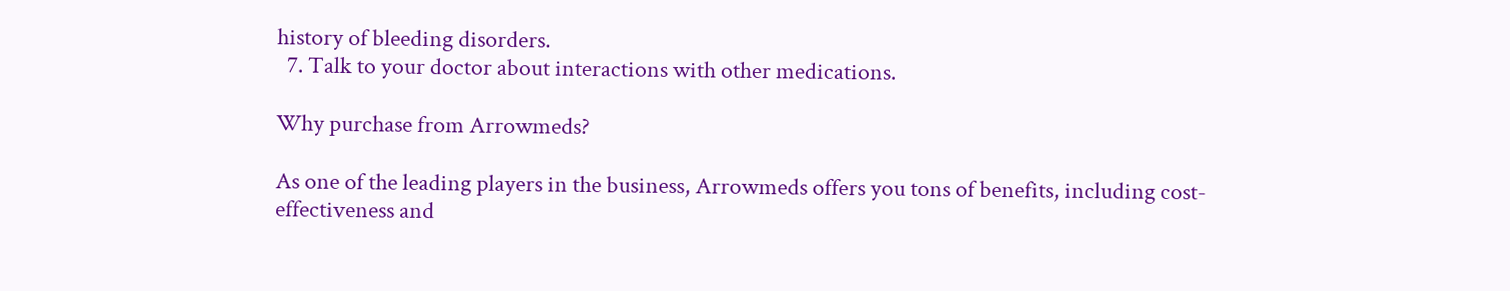history of bleeding disorders.
  7. Talk to your doctor about interactions with other medications.

Why purchase from Arrowmeds?

As one of the leading players in the business, Arrowmeds offers you tons of benefits, including cost-effectiveness and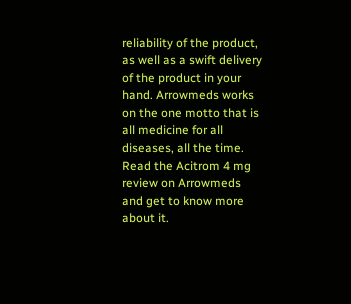reliability of the product, as well as a swift delivery of the product in your hand. Arrowmeds works on the one motto that is all medicine for all diseases, all the time. Read the Acitrom 4 mg review on Arrowmeds and get to know more about it.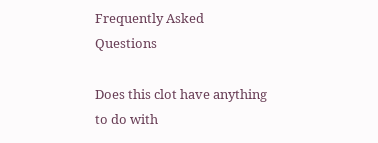Frequently Asked Questions

Does this clot have anything to do with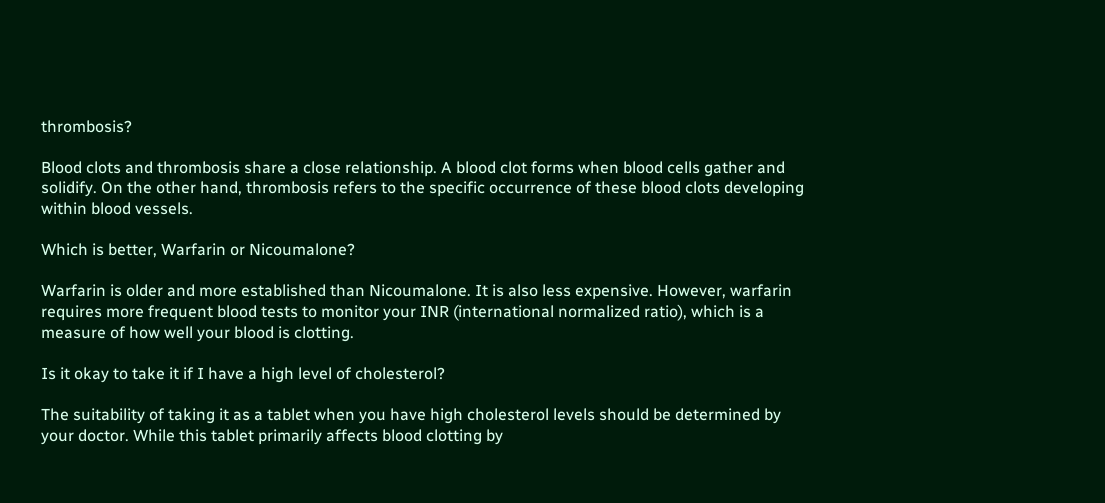thrombosis?

Blood clots and thrombosis share a close relationship. A blood clot forms when blood cells gather and solidify. On the other hand, thrombosis refers to the specific occurrence of these blood clots developing within blood vessels.

Which is better, Warfarin or Nicoumalone?

Warfarin is older and more established than Nicoumalone. It is also less expensive. However, warfarin requires more frequent blood tests to monitor your INR (international normalized ratio), which is a measure of how well your blood is clotting.

Is it okay to take it if I have a high level of cholesterol?

The suitability of taking it as a tablet when you have high cholesterol levels should be determined by your doctor. While this tablet primarily affects blood clotting by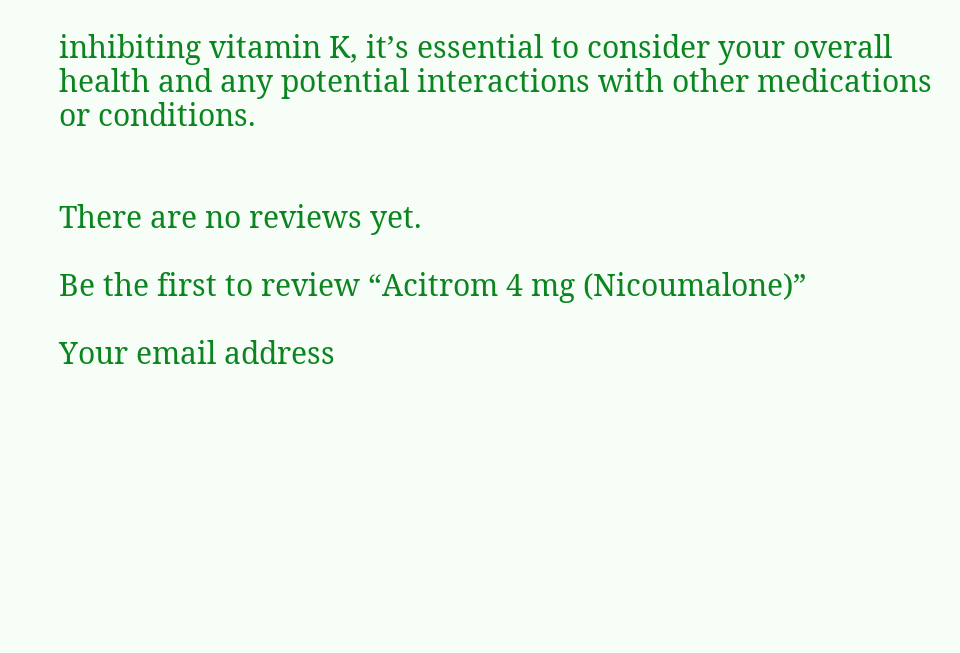inhibiting vitamin K, it’s essential to consider your overall health and any potential interactions with other medications or conditions.


There are no reviews yet.

Be the first to review “Acitrom 4 mg (Nicoumalone)”

Your email address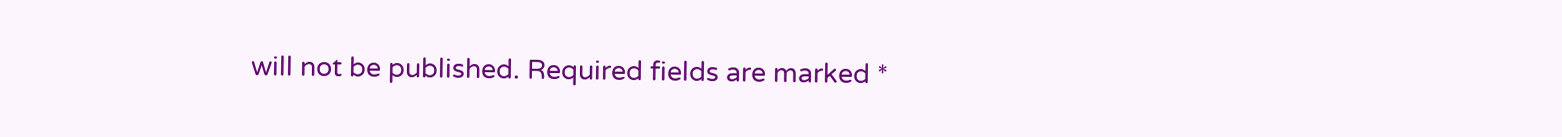will not be published. Required fields are marked *